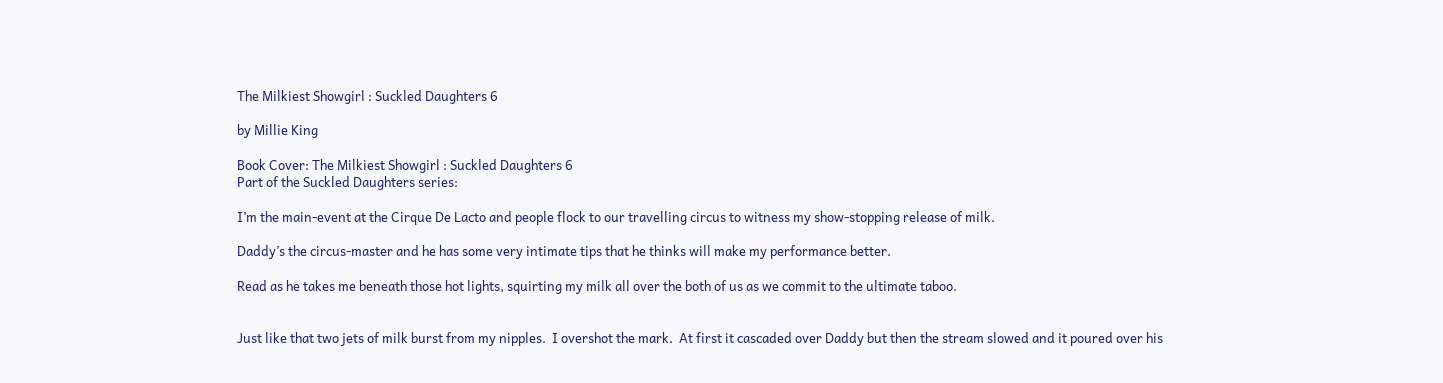The Milkiest Showgirl : Suckled Daughters 6

by Millie King

Book Cover: The Milkiest Showgirl : Suckled Daughters 6
Part of the Suckled Daughters series:

I’m the main-event at the Cirque De Lacto and people flock to our travelling circus to witness my show-stopping release of milk.

Daddy’s the circus-master and he has some very intimate tips that he thinks will make my performance better.

Read as he takes me beneath those hot lights, squirting my milk all over the both of us as we commit to the ultimate taboo.


Just like that two jets of milk burst from my nipples.  I overshot the mark.  At first it cascaded over Daddy but then the stream slowed and it poured over his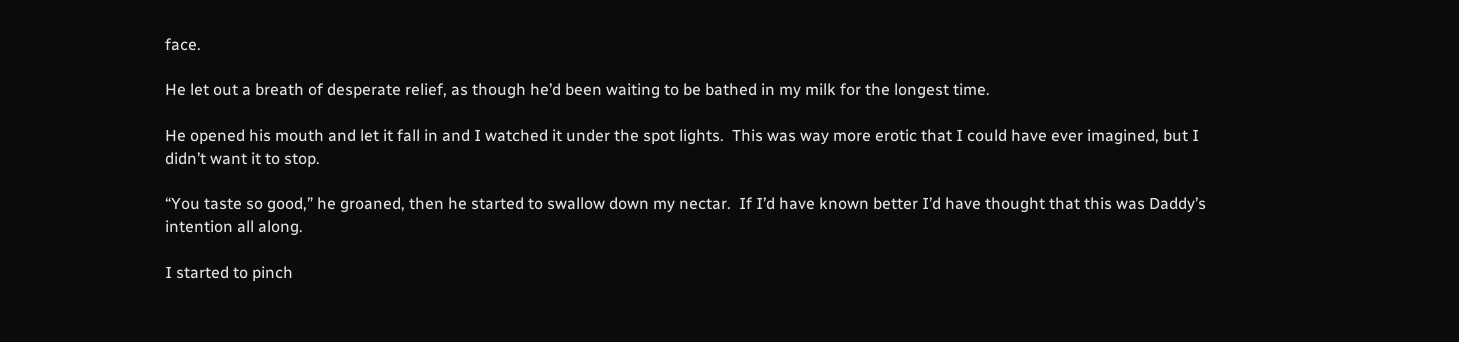face.

He let out a breath of desperate relief, as though he’d been waiting to be bathed in my milk for the longest time.

He opened his mouth and let it fall in and I watched it under the spot lights.  This was way more erotic that I could have ever imagined, but I didn’t want it to stop.

“You taste so good,” he groaned, then he started to swallow down my nectar.  If I’d have known better I’d have thought that this was Daddy’s intention all along.

I started to pinch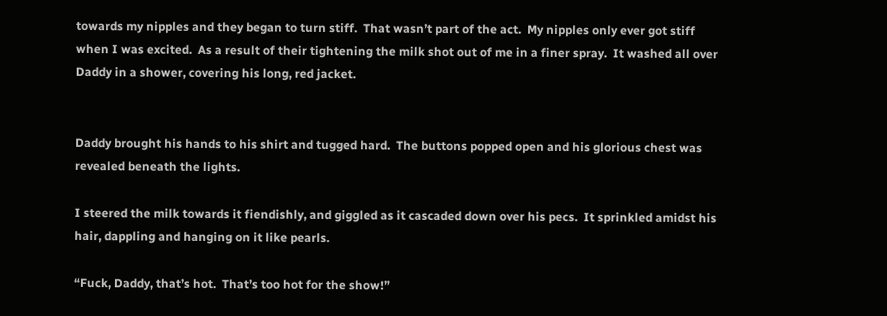towards my nipples and they began to turn stiff.  That wasn’t part of the act.  My nipples only ever got stiff when I was excited.  As a result of their tightening the milk shot out of me in a finer spray.  It washed all over Daddy in a shower, covering his long, red jacket.


Daddy brought his hands to his shirt and tugged hard.  The buttons popped open and his glorious chest was revealed beneath the lights.

I steered the milk towards it fiendishly, and giggled as it cascaded down over his pecs.  It sprinkled amidst his hair, dappling and hanging on it like pearls.

“Fuck, Daddy, that’s hot.  That’s too hot for the show!”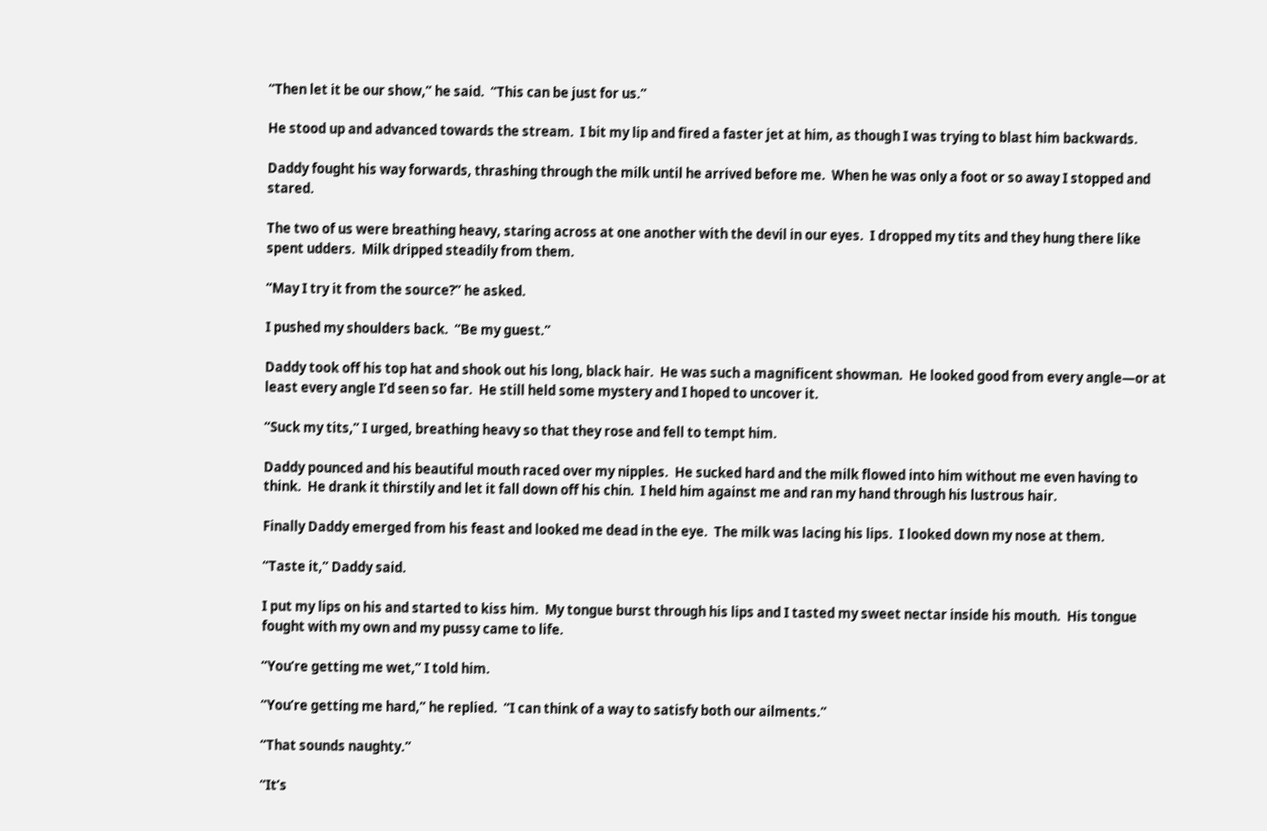“Then let it be our show,” he said.  “This can be just for us.”

He stood up and advanced towards the stream.  I bit my lip and fired a faster jet at him, as though I was trying to blast him backwards.

Daddy fought his way forwards, thrashing through the milk until he arrived before me.  When he was only a foot or so away I stopped and stared.

The two of us were breathing heavy, staring across at one another with the devil in our eyes.  I dropped my tits and they hung there like spent udders.  Milk dripped steadily from them.

“May I try it from the source?” he asked.

I pushed my shoulders back.  “Be my guest.”

Daddy took off his top hat and shook out his long, black hair.  He was such a magnificent showman.  He looked good from every angle—or at least every angle I’d seen so far.  He still held some mystery and I hoped to uncover it.

“Suck my tits,” I urged, breathing heavy so that they rose and fell to tempt him.

Daddy pounced and his beautiful mouth raced over my nipples.  He sucked hard and the milk flowed into him without me even having to think.  He drank it thirstily and let it fall down off his chin.  I held him against me and ran my hand through his lustrous hair.

Finally Daddy emerged from his feast and looked me dead in the eye.  The milk was lacing his lips.  I looked down my nose at them.

“Taste it,” Daddy said.

I put my lips on his and started to kiss him.  My tongue burst through his lips and I tasted my sweet nectar inside his mouth.  His tongue fought with my own and my pussy came to life.

“You’re getting me wet,” I told him.

“You’re getting me hard,” he replied.  “I can think of a way to satisfy both our ailments.”

“That sounds naughty.”

“It’s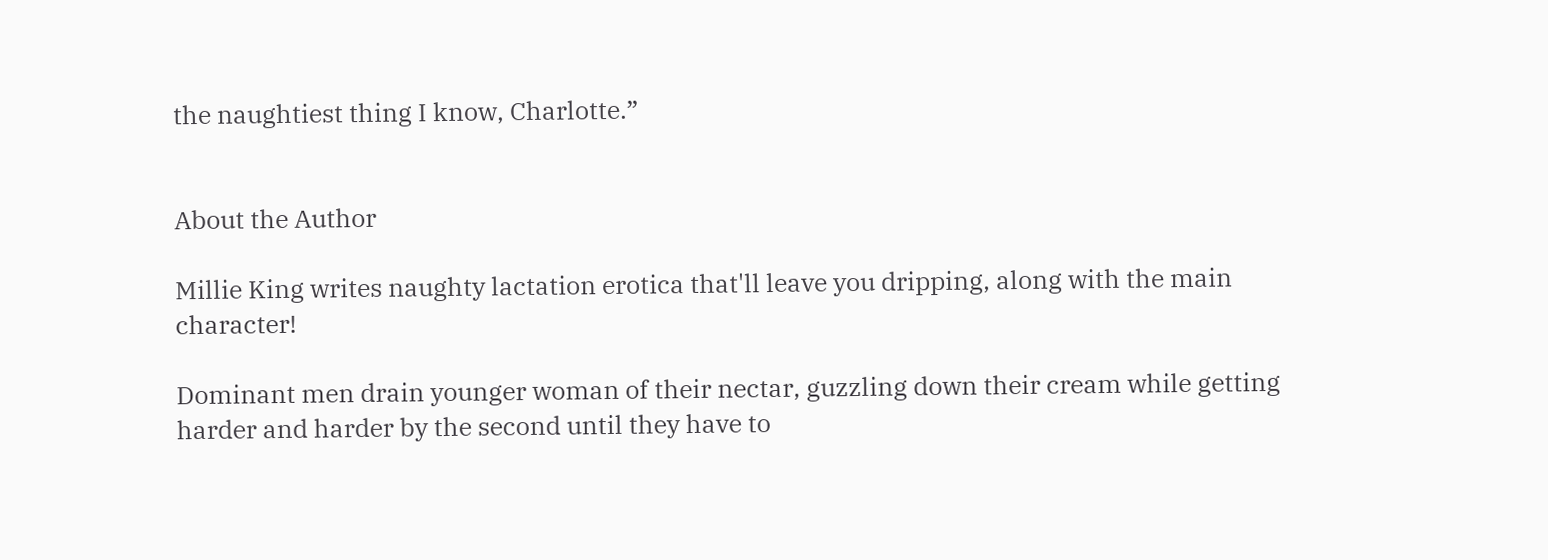the naughtiest thing I know, Charlotte.”


About the Author

Millie King writes naughty lactation erotica that'll leave you dripping, along with the main character!

Dominant men drain younger woman of their nectar, guzzling down their cream while getting harder and harder by the second until they have to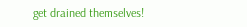get drained themselves!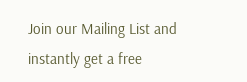Join our Mailing List and instantly get a free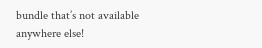bundle that’s not available anywhere else!